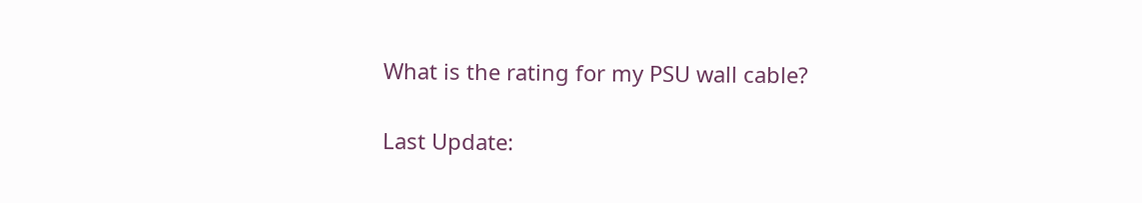What is the rating for my PSU wall cable?

Last Update: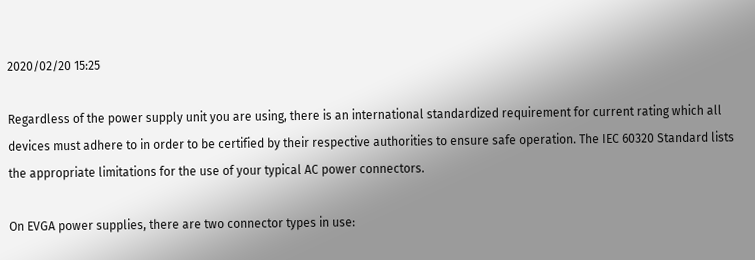2020/02/20 15:25

Regardless of the power supply unit you are using, there is an international standardized requirement for current rating which all devices must adhere to in order to be certified by their respective authorities to ensure safe operation. The IEC 60320 Standard lists the appropriate limitations for the use of your typical AC power connectors.

On EVGA power supplies, there are two connector types in use: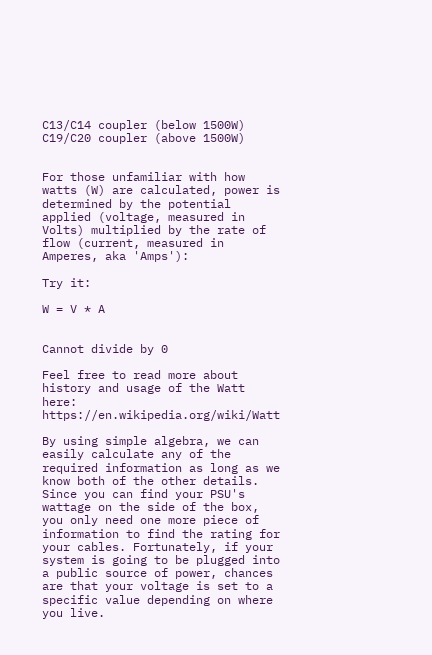C13/C14 coupler (below 1500W) C19/C20 coupler (above 1500W)


For those unfamiliar with how watts (W) are calculated, power is determined by the potential applied (voltage, measured in Volts) multiplied by the rate of flow (current, measured in Amperes, aka 'Amps'):

Try it:

W = V * A


Cannot divide by 0

Feel free to read more about history and usage of the Watt here: https://en.wikipedia.org/wiki/Watt

By using simple algebra, we can easily calculate any of the required information as long as we know both of the other details. Since you can find your PSU's wattage on the side of the box, you only need one more piece of information to find the rating for your cables. Fortunately, if your system is going to be plugged into a public source of power, chances are that your voltage is set to a specific value depending on where you live.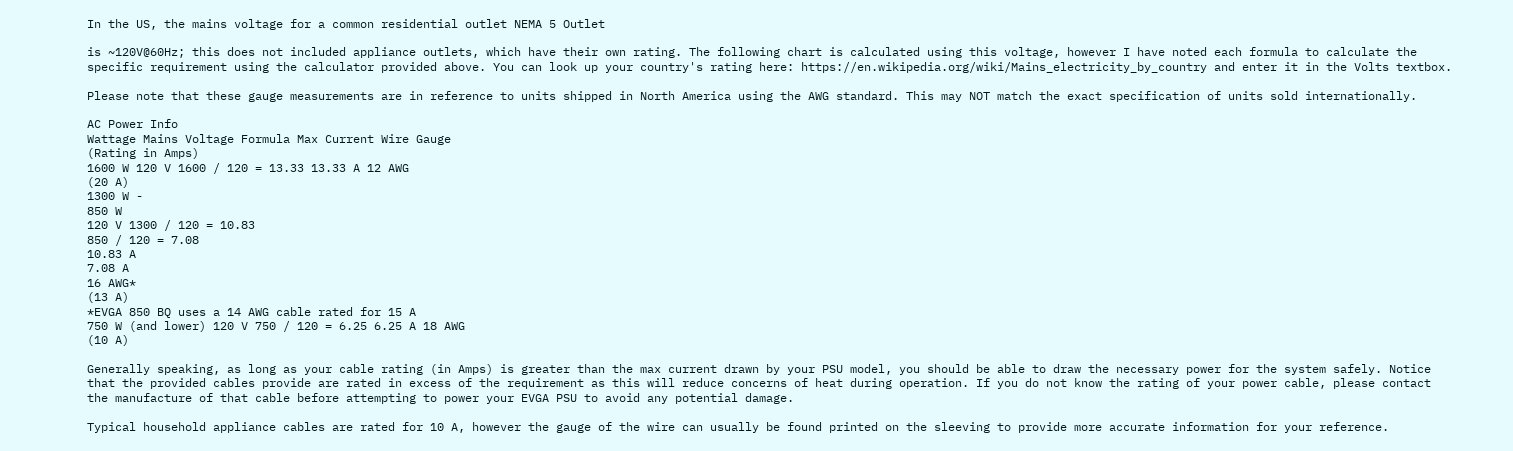In the US, the mains voltage for a common residential outlet NEMA 5 Outlet

is ~120V@60Hz; this does not included appliance outlets, which have their own rating. The following chart is calculated using this voltage, however I have noted each formula to calculate the specific requirement using the calculator provided above. You can look up your country's rating here: https://en.wikipedia.org/wiki/Mains_electricity_by_country and enter it in the Volts textbox.

Please note that these gauge measurements are in reference to units shipped in North America using the AWG standard. This may NOT match the exact specification of units sold internationally.

AC Power Info
Wattage Mains Voltage Formula Max Current Wire Gauge
(Rating in Amps)
1600 W 120 V 1600 / 120 = 13.33 13.33 A 12 AWG
(20 A)
1300 W -
850 W
120 V 1300 / 120 = 10.83
850 / 120 = 7.08
10.83 A
7.08 A
16 AWG*
(13 A)
*EVGA 850 BQ uses a 14 AWG cable rated for 15 A
750 W (and lower) 120 V 750 / 120 = 6.25 6.25 A 18 AWG
(10 A)

Generally speaking, as long as your cable rating (in Amps) is greater than the max current drawn by your PSU model, you should be able to draw the necessary power for the system safely. Notice that the provided cables provide are rated in excess of the requirement as this will reduce concerns of heat during operation. If you do not know the rating of your power cable, please contact the manufacture of that cable before attempting to power your EVGA PSU to avoid any potential damage.

Typical household appliance cables are rated for 10 A, however the gauge of the wire can usually be found printed on the sleeving to provide more accurate information for your reference.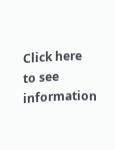Click here to see information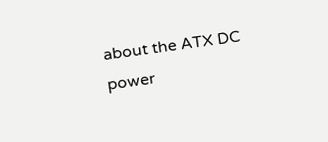about the ATX DC power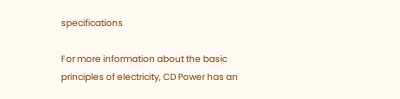specifications

For more information about the basic principles of electricity, CD Power has an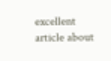excellent article about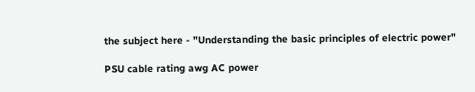the subject here - "Understanding the basic principles of electric power"

PSU cable rating awg AC power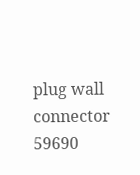plug wall connector 59690